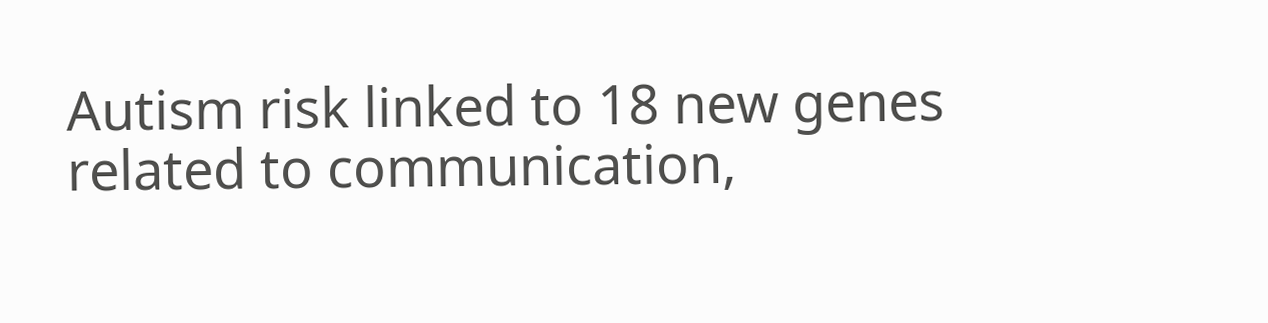Autism risk linked to 18 new genes related to communication,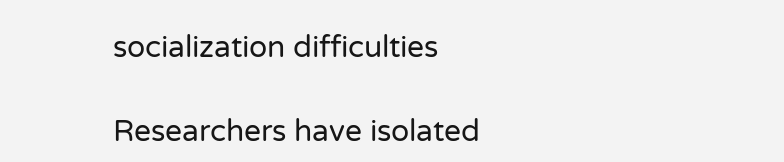socialization difficulties

Researchers have isolated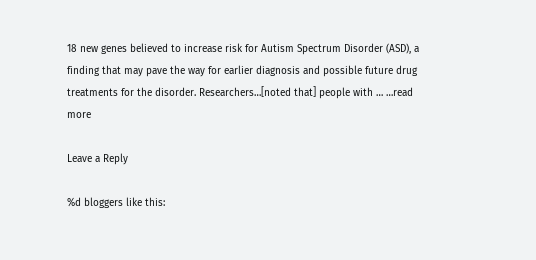18 new genes believed to increase risk for Autism Spectrum Disorder (ASD), a finding that may pave the way for earlier diagnosis and possible future drug treatments for the disorder. Researchers…[noted that] people with … …read more

Leave a Reply

%d bloggers like this: